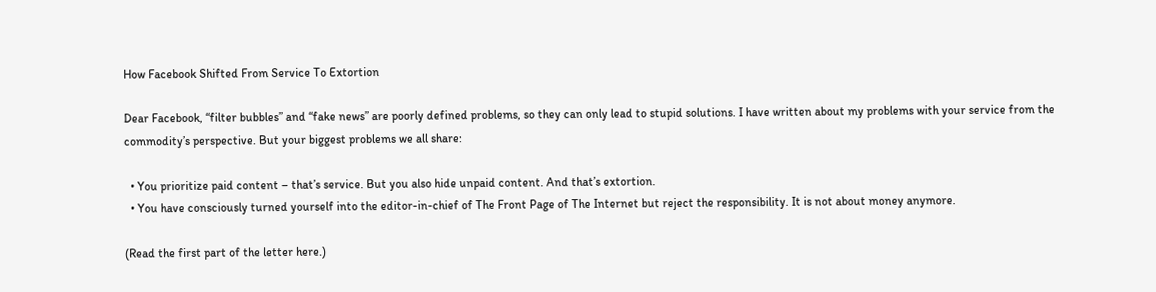How Facebook Shifted From Service To Extortion

Dear Facebook, “filter bubbles” and “fake news” are poorly defined problems, so they can only lead to stupid solutions. I have written about my problems with your service from the commodity’s perspective. But your biggest problems we all share:

  • You prioritize paid content – that’s service. But you also hide unpaid content. And that’s extortion.
  • You have consciously turned yourself into the editor-in-chief of The Front Page of The Internet but reject the responsibility. It is not about money anymore.

(Read the first part of the letter here.)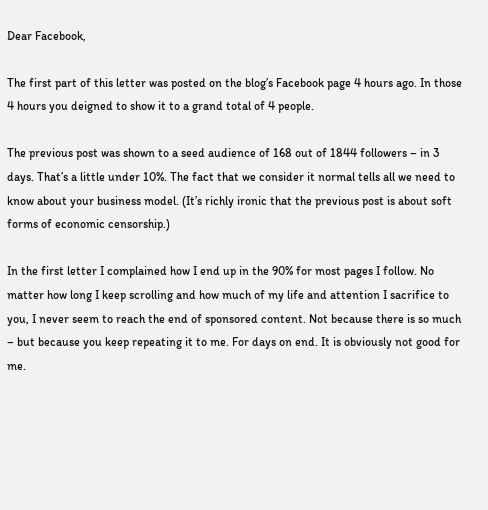Dear Facebook,

The first part of this letter was posted on the blog’s Facebook page 4 hours ago. In those 4 hours you deigned to show it to a grand total of 4 people.

The previous post was shown to a seed audience of 168 out of 1844 followers – in 3 days. That’s a little under 10%. The fact that we consider it normal tells all we need to know about your business model. (It’s richly ironic that the previous post is about soft forms of economic censorship.)

In the first letter I complained how I end up in the 90% for most pages I follow. No matter how long I keep scrolling and how much of my life and attention I sacrifice to you, I never seem to reach the end of sponsored content. Not because there is so much – but because you keep repeating it to me. For days on end. It is obviously not good for me.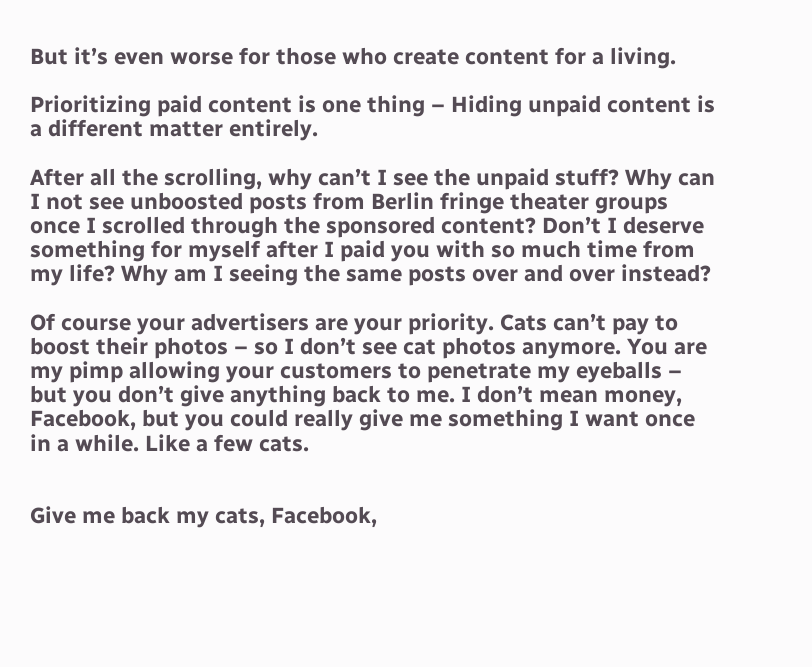But it’s even worse for those who create content for a living.

Prioritizing paid content is one thing – Hiding unpaid content is a different matter entirely.

After all the scrolling, why can’t I see the unpaid stuff? Why can I not see unboosted posts from Berlin fringe theater groups once I scrolled through the sponsored content? Don’t I deserve something for myself after I paid you with so much time from my life? Why am I seeing the same posts over and over instead?

Of course your advertisers are your priority. Cats can’t pay to boost their photos – so I don’t see cat photos anymore. You are my pimp allowing your customers to penetrate my eyeballs – but you don’t give anything back to me. I don’t mean money, Facebook, but you could really give me something I want once in a while. Like a few cats.


Give me back my cats, Facebook,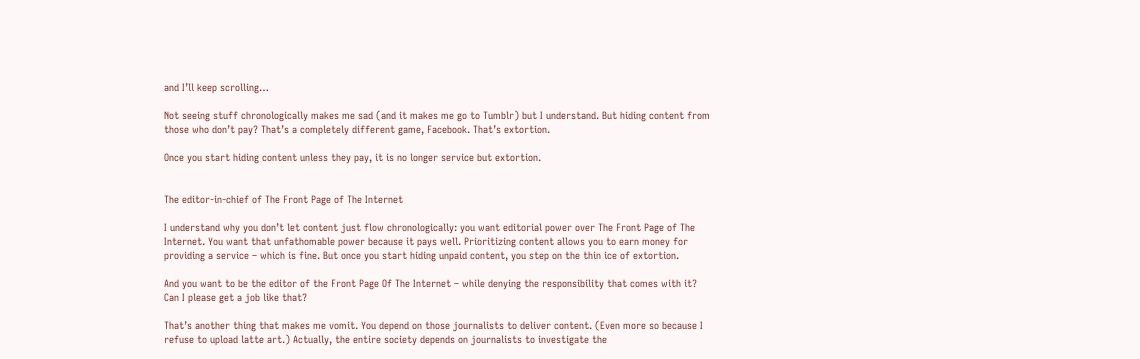and I’ll keep scrolling…

Not seeing stuff chronologically makes me sad (and it makes me go to Tumblr) but I understand. But hiding content from those who don’t pay? That’s a completely different game, Facebook. That’s extortion.

Once you start hiding content unless they pay, it is no longer service but extortion.


The editor-in-chief of The Front Page of The Internet

I understand why you don’t let content just flow chronologically: you want editorial power over The Front Page of The Internet. You want that unfathomable power because it pays well. Prioritizing content allows you to earn money for providing a service – which is fine. But once you start hiding unpaid content, you step on the thin ice of extortion.

And you want to be the editor of the Front Page Of The Internet – while denying the responsibility that comes with it? Can I please get a job like that?

That’s another thing that makes me vomit. You depend on those journalists to deliver content. (Even more so because I refuse to upload latte art.) Actually, the entire society depends on journalists to investigate the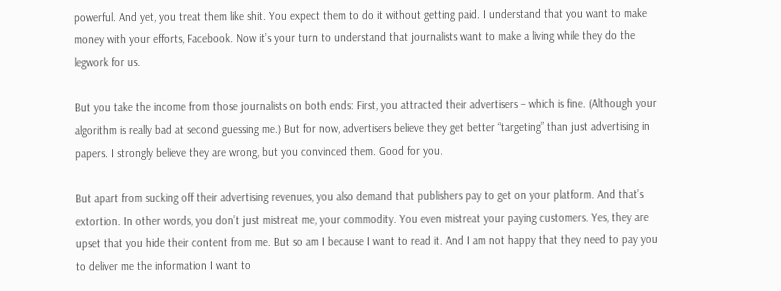powerful. And yet, you treat them like shit. You expect them to do it without getting paid. I understand that you want to make money with your efforts, Facebook. Now it’s your turn to understand that journalists want to make a living while they do the legwork for us.

But you take the income from those journalists on both ends: First, you attracted their advertisers – which is fine. (Although your algorithm is really bad at second guessing me.) But for now, advertisers believe they get better “targeting” than just advertising in papers. I strongly believe they are wrong, but you convinced them. Good for you.

But apart from sucking off their advertising revenues, you also demand that publishers pay to get on your platform. And that’s extortion. In other words, you don’t just mistreat me, your commodity. You even mistreat your paying customers. Yes, they are upset that you hide their content from me. But so am I because I want to read it. And I am not happy that they need to pay you to deliver me the information I want to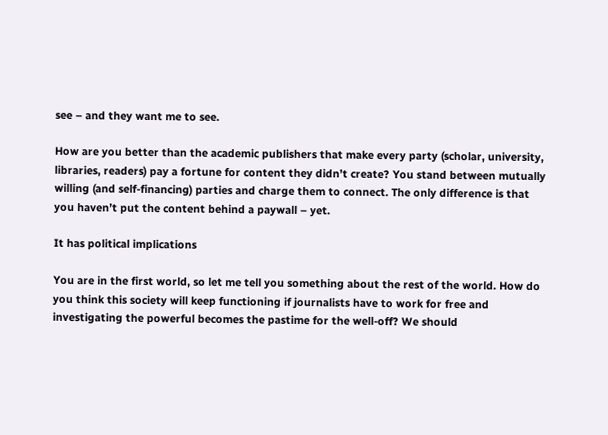see – and they want me to see.

How are you better than the academic publishers that make every party (scholar, university, libraries, readers) pay a fortune for content they didn’t create? You stand between mutually willing (and self-financing) parties and charge them to connect. The only difference is that you haven’t put the content behind a paywall – yet.

It has political implications

You are in the first world, so let me tell you something about the rest of the world. How do you think this society will keep functioning if journalists have to work for free and investigating the powerful becomes the pastime for the well-off? We should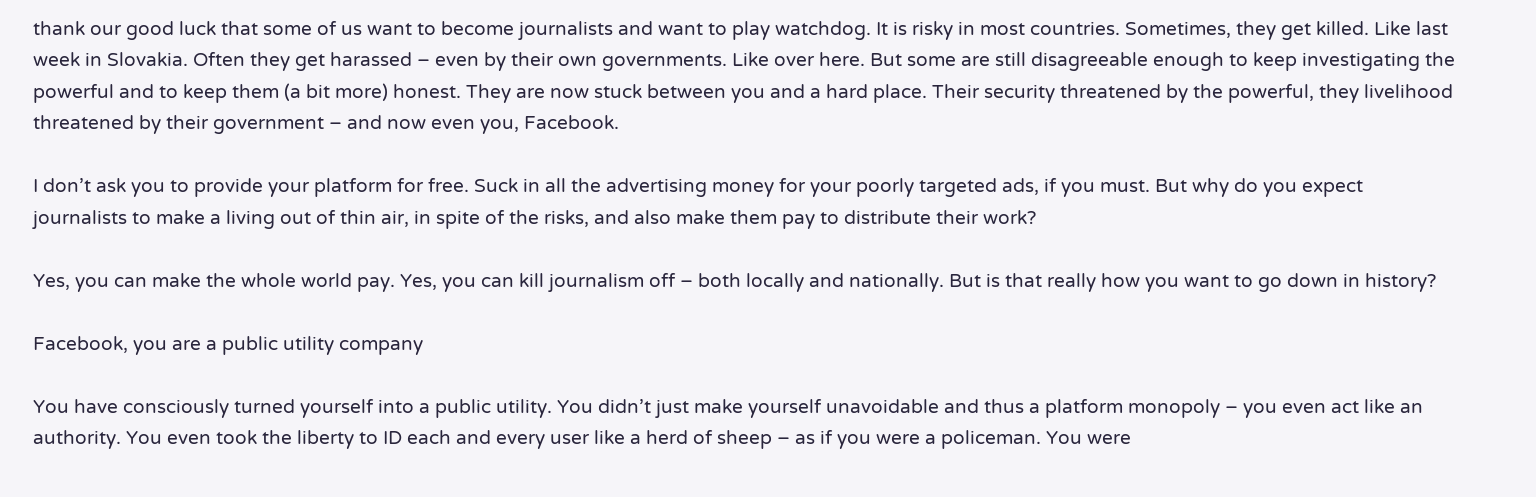thank our good luck that some of us want to become journalists and want to play watchdog. It is risky in most countries. Sometimes, they get killed. Like last week in Slovakia. Often they get harassed – even by their own governments. Like over here. But some are still disagreeable enough to keep investigating the powerful and to keep them (a bit more) honest. They are now stuck between you and a hard place. Their security threatened by the powerful, they livelihood threatened by their government – and now even you, Facebook.

I don’t ask you to provide your platform for free. Suck in all the advertising money for your poorly targeted ads, if you must. But why do you expect journalists to make a living out of thin air, in spite of the risks, and also make them pay to distribute their work?

Yes, you can make the whole world pay. Yes, you can kill journalism off – both locally and nationally. But is that really how you want to go down in history?

Facebook, you are a public utility company

You have consciously turned yourself into a public utility. You didn’t just make yourself unavoidable and thus a platform monopoly – you even act like an authority. You even took the liberty to ID each and every user like a herd of sheep – as if you were a policeman. You were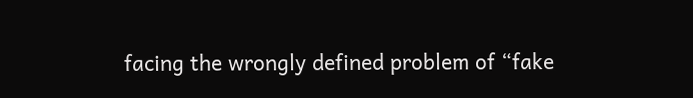facing the wrongly defined problem of “fake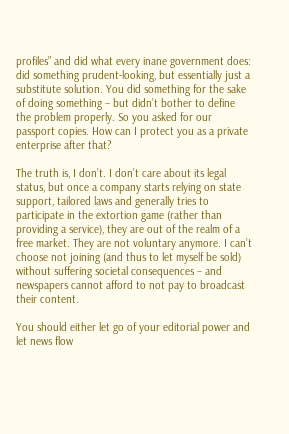profiles” and did what every inane government does: did something prudent-looking, but essentially just a substitute solution. You did something for the sake of doing something – but didn’t bother to define the problem properly. So you asked for our passport copies. How can I protect you as a private enterprise after that?

The truth is, I don’t. I don’t care about its legal status, but once a company starts relying on state support, tailored laws and generally tries to participate in the extortion game (rather than providing a service), they are out of the realm of a free market. They are not voluntary anymore. I can’t choose not joining (and thus to let myself be sold) without suffering societal consequences – and newspapers cannot afford to not pay to broadcast their content.

You should either let go of your editorial power and let news flow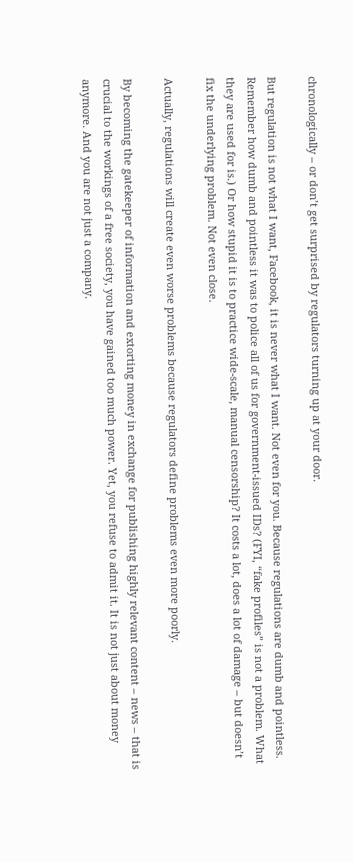chronologically – or don’t get surprised by regulators turning up at your door.

But regulation is not what I want, Facebook, it is never what I want. Not even for you. Because regulations are dumb and pointless. Remember how dumb and pointless it was to police all of us for government-issued IDs? (FYI, “fake profiles” is not a problem. What they are used for is.) Or how stupid it is to practice wide-scale, manual censorship? It costs a lot, does a lot of damage – but doesn’t fix the underlying problem. Not even close.

Actually, regulations will create even worse problems because regulators define problems even more poorly.

By becoming the gatekeeper of information and extorting money in exchange for publishing highly relevant content – news – that is crucial to the workings of a free society, you have gained too much power. Yet, you refuse to admit it. It is not just about money anymore. And you are not just a company.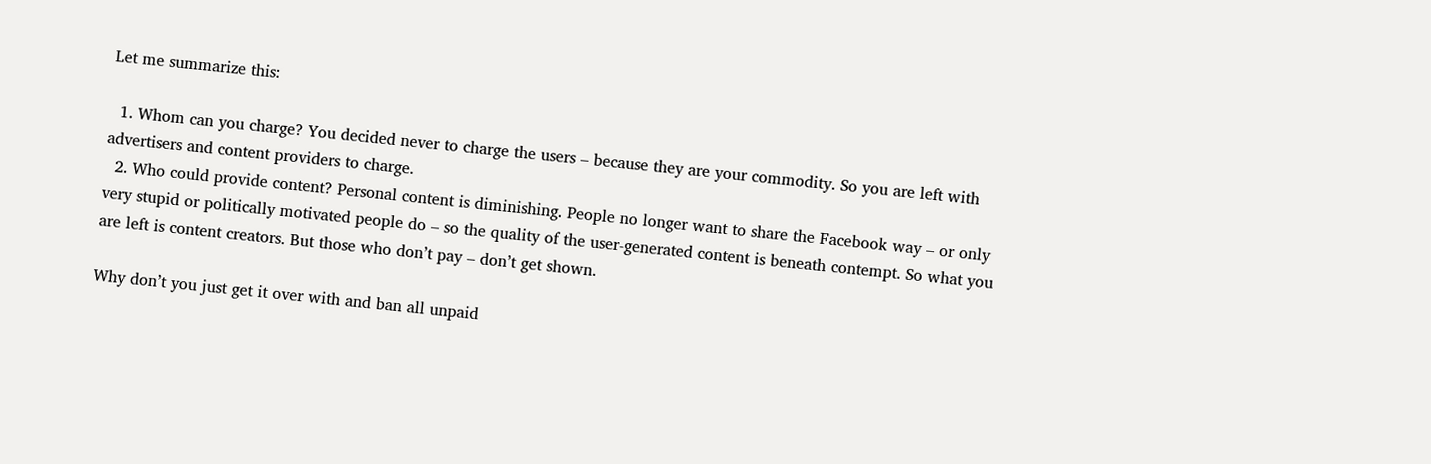Let me summarize this:

  1. Whom can you charge? You decided never to charge the users – because they are your commodity. So you are left with advertisers and content providers to charge.
  2. Who could provide content? Personal content is diminishing. People no longer want to share the Facebook way – or only very stupid or politically motivated people do – so the quality of the user-generated content is beneath contempt. So what you are left is content creators. But those who don’t pay – don’t get shown.

Why don’t you just get it over with and ban all unpaid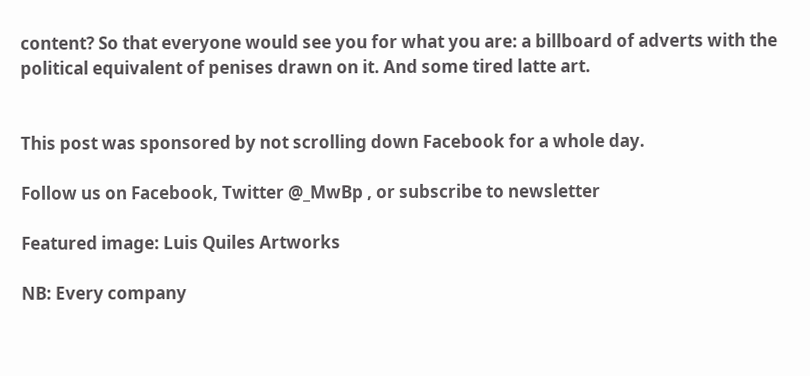content? So that everyone would see you for what you are: a billboard of adverts with the political equivalent of penises drawn on it. And some tired latte art.


This post was sponsored by not scrolling down Facebook for a whole day.

Follow us on Facebook, Twitter @_MwBp , or subscribe to newsletter

Featured image: Luis Quiles Artworks

NB: Every company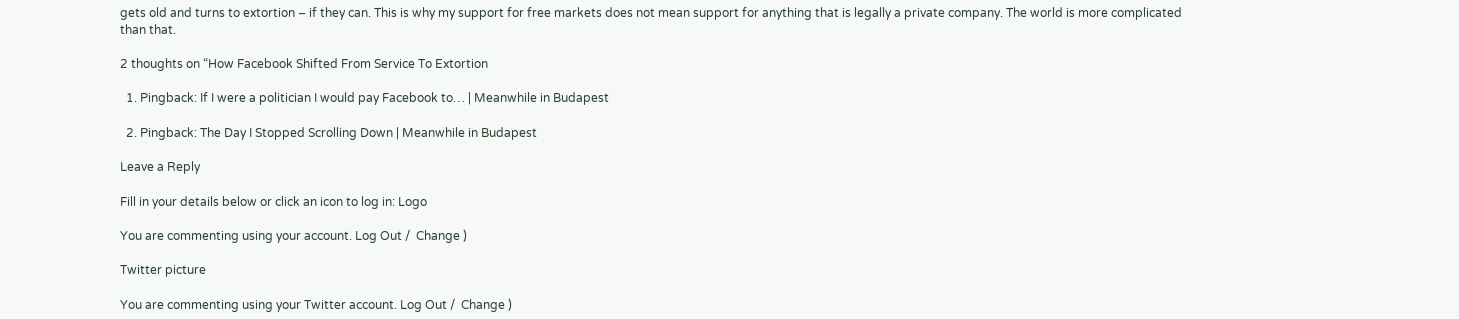gets old and turns to extortion – if they can. This is why my support for free markets does not mean support for anything that is legally a private company. The world is more complicated than that.

2 thoughts on “How Facebook Shifted From Service To Extortion

  1. Pingback: If I were a politician I would pay Facebook to… | Meanwhile in Budapest

  2. Pingback: The Day I Stopped Scrolling Down | Meanwhile in Budapest

Leave a Reply

Fill in your details below or click an icon to log in: Logo

You are commenting using your account. Log Out /  Change )

Twitter picture

You are commenting using your Twitter account. Log Out /  Change )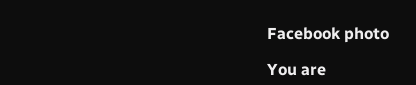Facebook photo

You are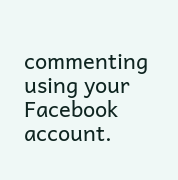commenting using your Facebook account.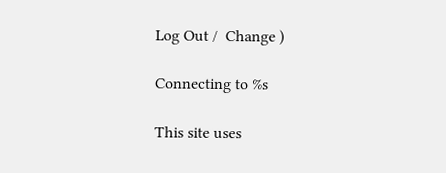Log Out /  Change )

Connecting to %s

This site uses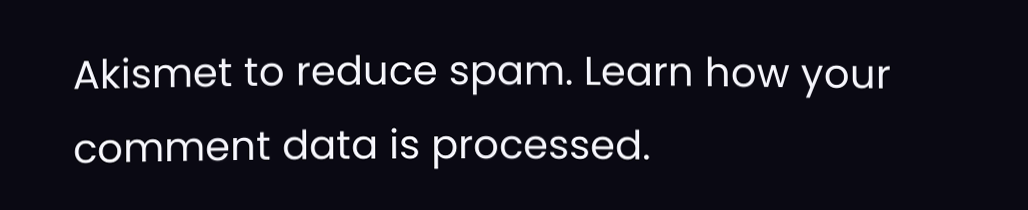Akismet to reduce spam. Learn how your comment data is processed.